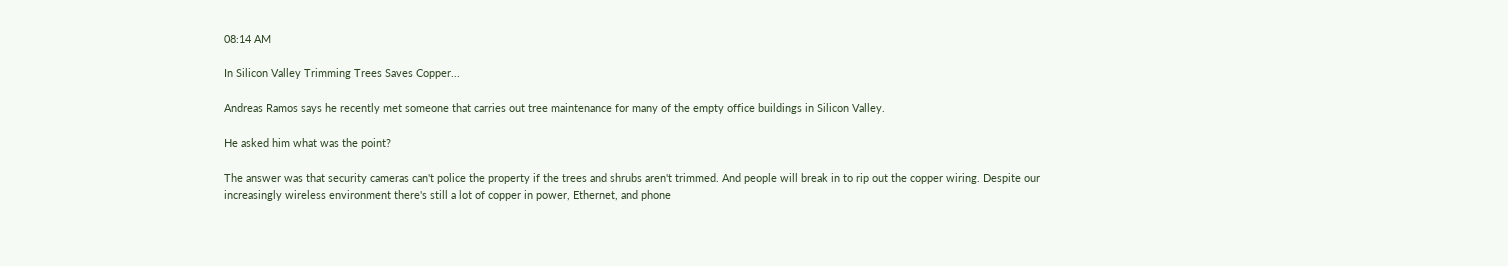08:14 AM

In Silicon Valley Trimming Trees Saves Copper...

Andreas Ramos says he recently met someone that carries out tree maintenance for many of the empty office buildings in Silicon Valley.

He asked him what was the point?

The answer was that security cameras can't police the property if the trees and shrubs aren't trimmed. And people will break in to rip out the copper wiring. Despite our increasingly wireless environment there's still a lot of copper in power, Ethernet, and phone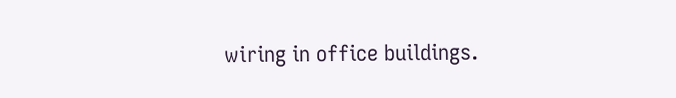wiring in office buildings.